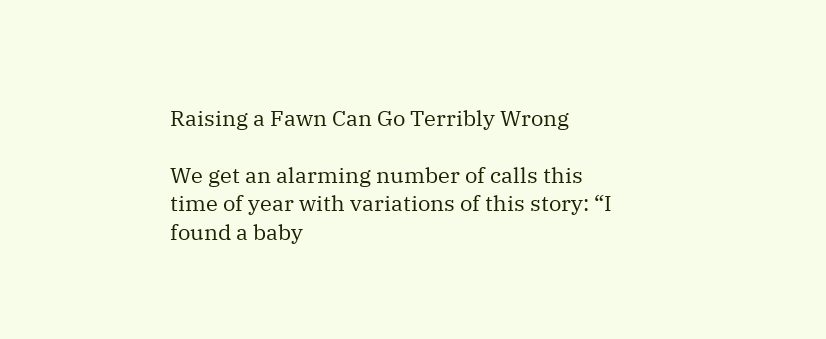Raising a Fawn Can Go Terribly Wrong

We get an alarming number of calls this time of year with variations of this story: “I found a baby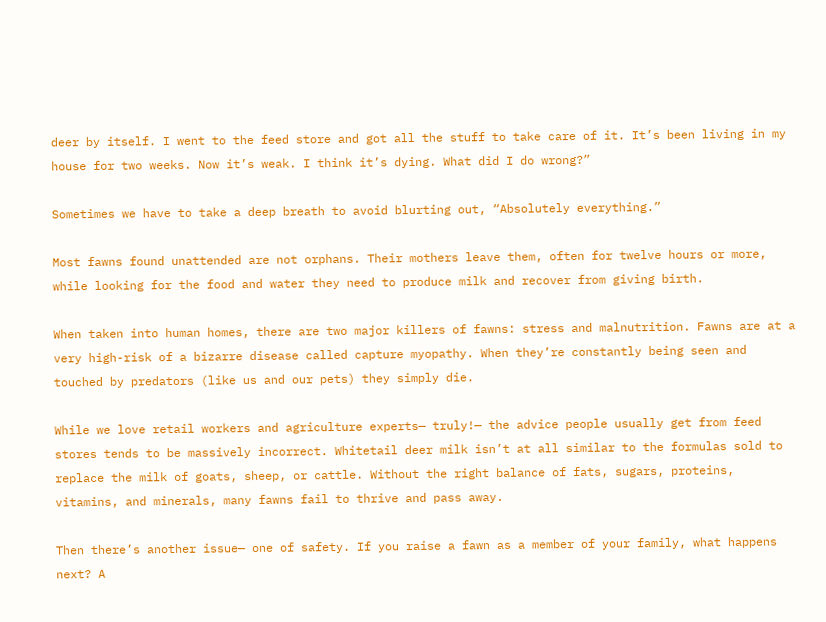deer by itself. I went to the feed store and got all the stuff to take care of it. It’s been living in my house for two weeks. Now it’s weak. I think it’s dying. What did I do wrong?”

Sometimes we have to take a deep breath to avoid blurting out, “Absolutely everything.”

Most fawns found unattended are not orphans. Their mothers leave them, often for twelve hours or more, while looking for the food and water they need to produce milk and recover from giving birth.

When taken into human homes, there are two major killers of fawns: stress and malnutrition. Fawns are at a very high-risk of a bizarre disease called capture myopathy. When they’re constantly being seen and touched by predators (like us and our pets) they simply die.

While we love retail workers and agriculture experts— truly!— the advice people usually get from feed stores tends to be massively incorrect. Whitetail deer milk isn’t at all similar to the formulas sold to replace the milk of goats, sheep, or cattle. Without the right balance of fats, sugars, proteins, vitamins, and minerals, many fawns fail to thrive and pass away.

Then there’s another issue— one of safety. If you raise a fawn as a member of your family, what happens next? A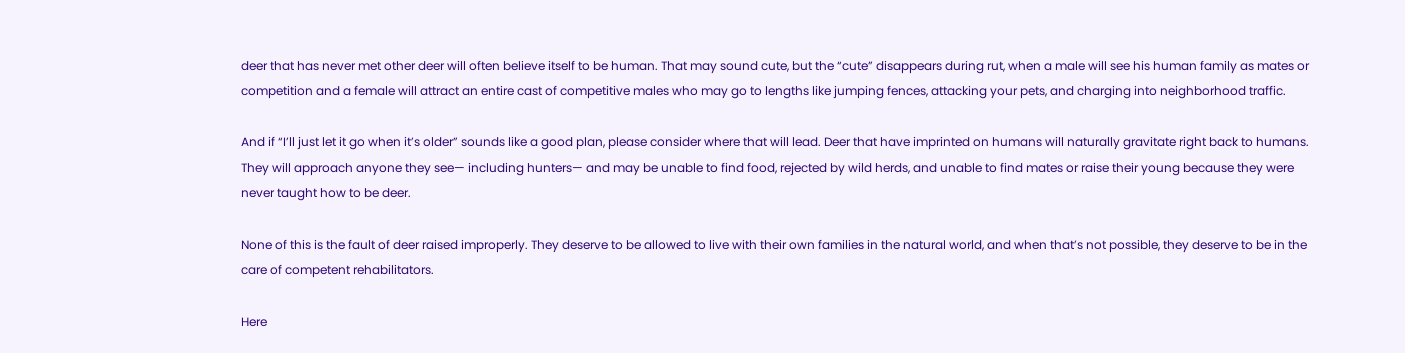deer that has never met other deer will often believe itself to be human. That may sound cute, but the “cute” disappears during rut, when a male will see his human family as mates or competition and a female will attract an entire cast of competitive males who may go to lengths like jumping fences, attacking your pets, and charging into neighborhood traffic.

And if “I’ll just let it go when it’s older” sounds like a good plan, please consider where that will lead. Deer that have imprinted on humans will naturally gravitate right back to humans. They will approach anyone they see— including hunters— and may be unable to find food, rejected by wild herds, and unable to find mates or raise their young because they were never taught how to be deer.

None of this is the fault of deer raised improperly. They deserve to be allowed to live with their own families in the natural world, and when that’s not possible, they deserve to be in the care of competent rehabilitators.

Here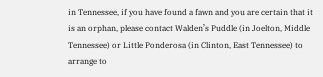in Tennessee, if you have found a fawn and you are certain that it is an orphan, please contact Walden’s Puddle (in Joelton, Middle Tennessee) or Little Ponderosa (in Clinton, East Tennessee) to arrange to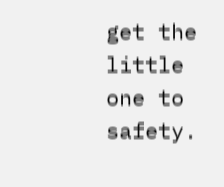get the little one to safety.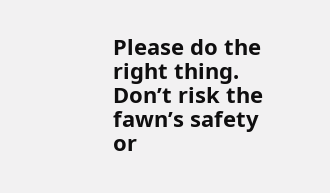Please do the right thing. Don’t risk the fawn’s safety or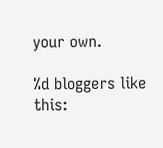your own.

%d bloggers like this: